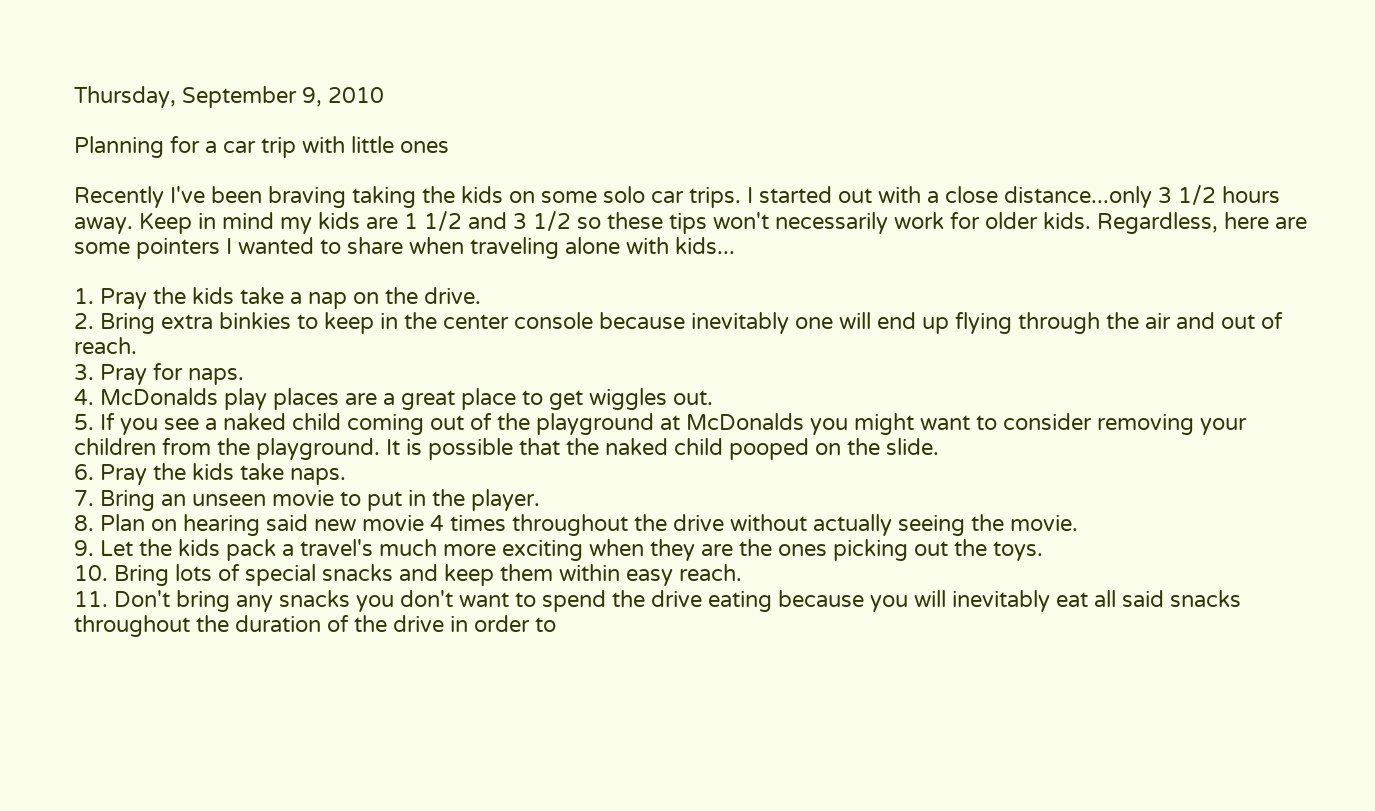Thursday, September 9, 2010

Planning for a car trip with little ones

Recently I've been braving taking the kids on some solo car trips. I started out with a close distance...only 3 1/2 hours away. Keep in mind my kids are 1 1/2 and 3 1/2 so these tips won't necessarily work for older kids. Regardless, here are some pointers I wanted to share when traveling alone with kids...

1. Pray the kids take a nap on the drive.
2. Bring extra binkies to keep in the center console because inevitably one will end up flying through the air and out of reach.
3. Pray for naps.
4. McDonalds play places are a great place to get wiggles out.
5. If you see a naked child coming out of the playground at McDonalds you might want to consider removing your children from the playground. It is possible that the naked child pooped on the slide.
6. Pray the kids take naps.
7. Bring an unseen movie to put in the player.
8. Plan on hearing said new movie 4 times throughout the drive without actually seeing the movie.
9. Let the kids pack a travel's much more exciting when they are the ones picking out the toys.
10. Bring lots of special snacks and keep them within easy reach.
11. Don't bring any snacks you don't want to spend the drive eating because you will inevitably eat all said snacks throughout the duration of the drive in order to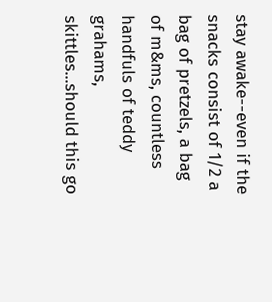stay awake--even if the snacks consist of 1/2 a bag of pretzels, a bag of m&ms, countless handfuls of teddy grahams, skittles...should this go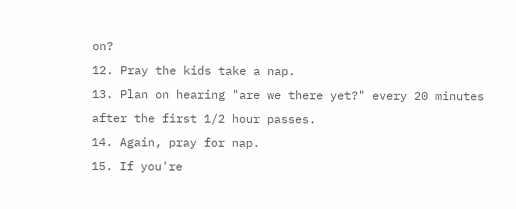on?
12. Pray the kids take a nap.
13. Plan on hearing "are we there yet?" every 20 minutes after the first 1/2 hour passes.
14. Again, pray for nap.
15. If you're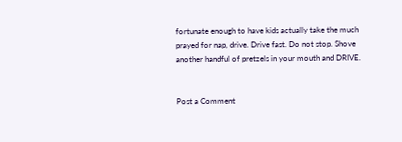fortunate enough to have kids actually take the much prayed for nap, drive. Drive fast. Do not stop. Shove another handful of pretzels in your mouth and DRIVE.


Post a Comment